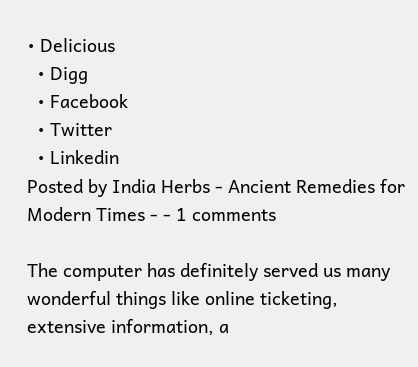• Delicious
  • Digg
  • Facebook
  • Twitter
  • Linkedin
Posted by India Herbs - Ancient Remedies for Modern Times - - 1 comments

The computer has definitely served us many wonderful things like online ticketing, extensive information, a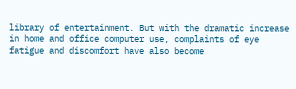library of entertainment. But with the dramatic increase in home and office computer use, complaints of eye fatigue and discomfort have also become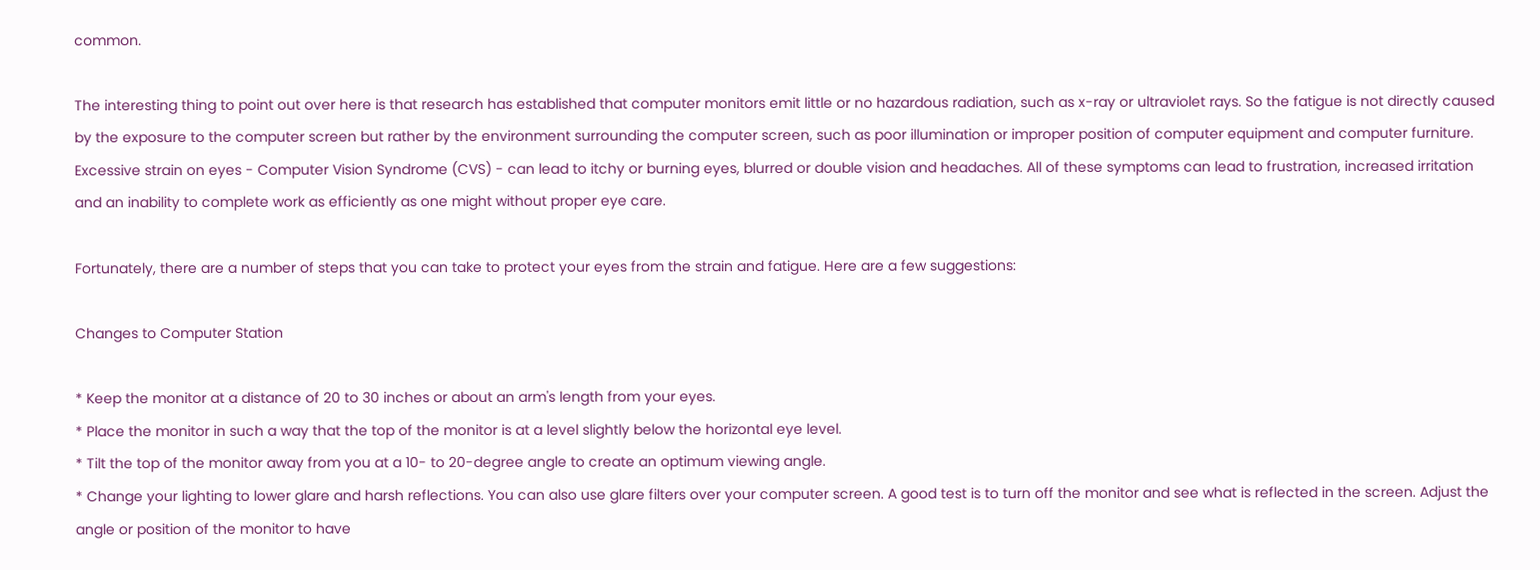common.

The interesting thing to point out over here is that research has established that computer monitors emit little or no hazardous radiation, such as x-ray or ultraviolet rays. So the fatigue is not directly caused by the exposure to the computer screen but rather by the environment surrounding the computer screen, such as poor illumination or improper position of computer equipment and computer furniture. Excessive strain on eyes - Computer Vision Syndrome (CVS) - can lead to itchy or burning eyes, blurred or double vision and headaches. All of these symptoms can lead to frustration, increased irritation and an inability to complete work as efficiently as one might without proper eye care.

Fortunately, there are a number of steps that you can take to protect your eyes from the strain and fatigue. Here are a few suggestions:

Changes to Computer Station

* Keep the monitor at a distance of 20 to 30 inches or about an arm's length from your eyes.
* Place the monitor in such a way that the top of the monitor is at a level slightly below the horizontal eye level.
* Tilt the top of the monitor away from you at a 10- to 20-degree angle to create an optimum viewing angle.
* Change your lighting to lower glare and harsh reflections. You can also use glare filters over your computer screen. A good test is to turn off the monitor and see what is reflected in the screen. Adjust the angle or position of the monitor to have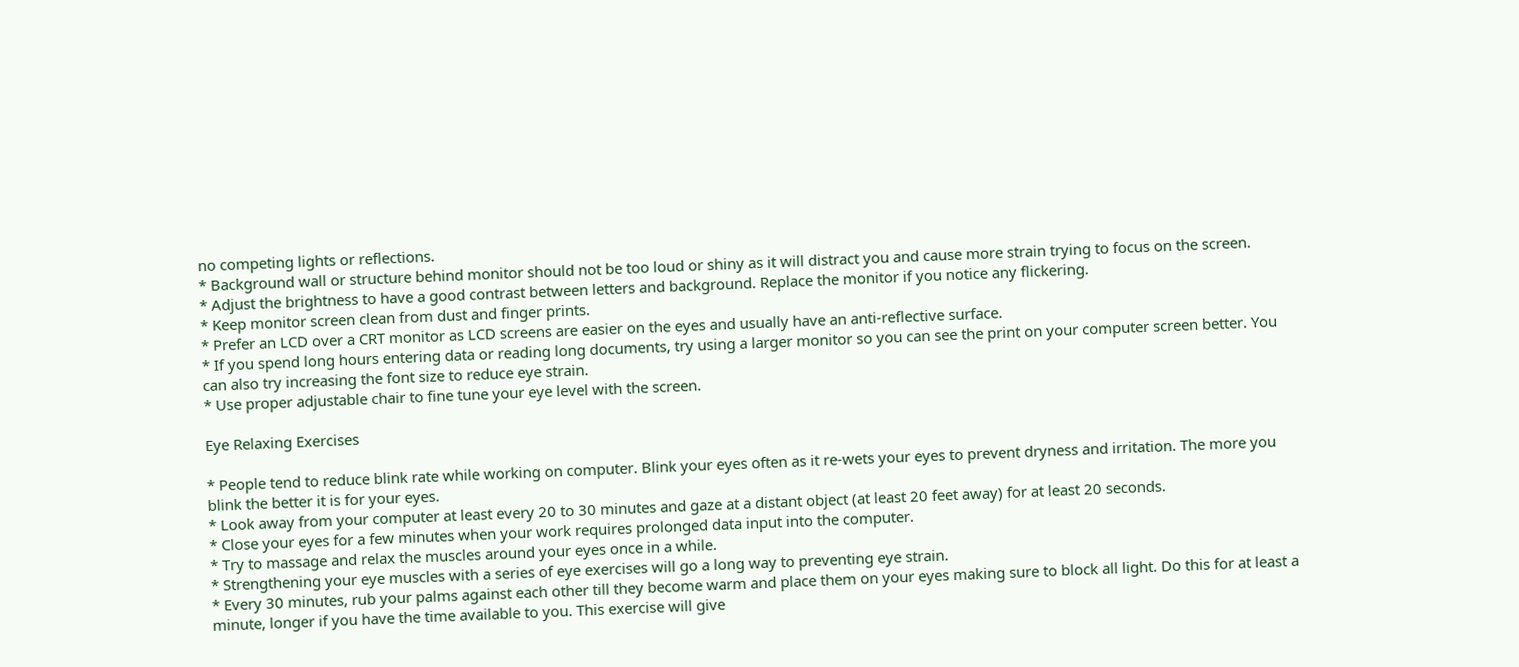no competing lights or reflections.
* Background wall or structure behind monitor should not be too loud or shiny as it will distract you and cause more strain trying to focus on the screen.
* Adjust the brightness to have a good contrast between letters and background. Replace the monitor if you notice any flickering.
* Keep monitor screen clean from dust and finger prints.
* Prefer an LCD over a CRT monitor as LCD screens are easier on the eyes and usually have an anti-reflective surface.
* If you spend long hours entering data or reading long documents, try using a larger monitor so you can see the print on your computer screen better. You can also try increasing the font size to reduce eye strain.
* Use proper adjustable chair to fine tune your eye level with the screen.

Eye Relaxing Exercises

* People tend to reduce blink rate while working on computer. Blink your eyes often as it re-wets your eyes to prevent dryness and irritation. The more you blink the better it is for your eyes.
* Look away from your computer at least every 20 to 30 minutes and gaze at a distant object (at least 20 feet away) for at least 20 seconds.
* Close your eyes for a few minutes when your work requires prolonged data input into the computer.
* Try to massage and relax the muscles around your eyes once in a while.
* Strengthening your eye muscles with a series of eye exercises will go a long way to preventing eye strain.
* Every 30 minutes, rub your palms against each other till they become warm and place them on your eyes making sure to block all light. Do this for at least a minute, longer if you have the time available to you. This exercise will give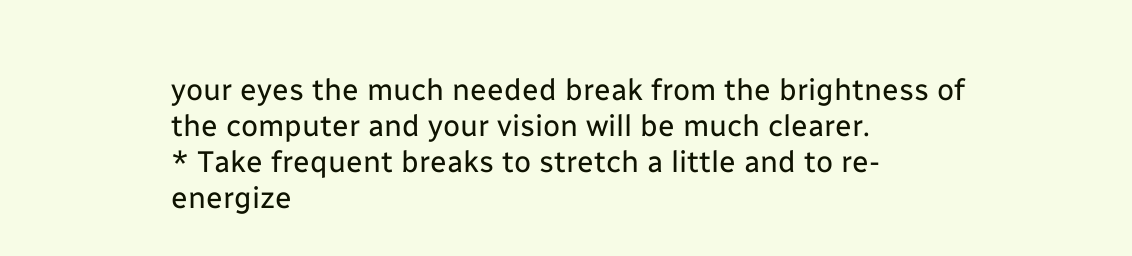your eyes the much needed break from the brightness of the computer and your vision will be much clearer.
* Take frequent breaks to stretch a little and to re-energize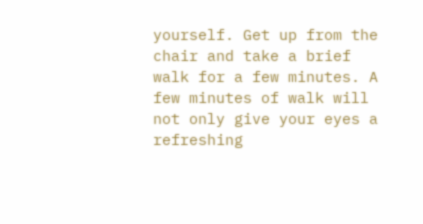yourself. Get up from the chair and take a brief walk for a few minutes. A few minutes of walk will not only give your eyes a refreshing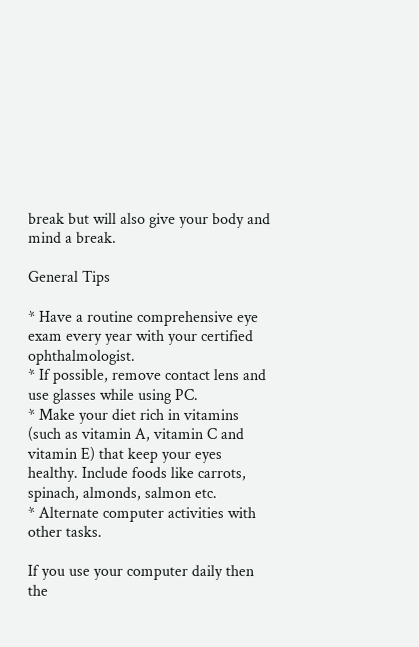break but will also give your body and mind a break.

General Tips

* Have a routine comprehensive eye exam every year with your certified ophthalmologist.
* If possible, remove contact lens and use glasses while using PC.
* Make your diet rich in vitamins (such as vitamin A, vitamin C and vitamin E) that keep your eyes healthy. Include foods like carrots, spinach, almonds, salmon etc.
* Alternate computer activities with other tasks.

If you use your computer daily then the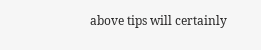above tips will certainly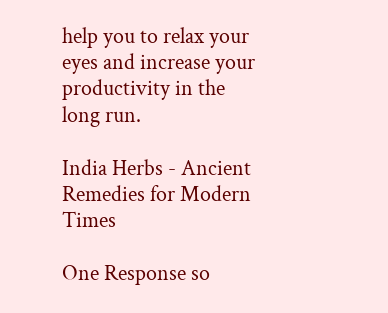help you to relax your eyes and increase your productivity in the long run.

India Herbs - Ancient Remedies for Modern Times

One Response so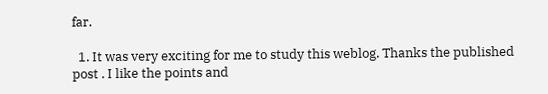far.

  1. It was very exciting for me to study this weblog. Thanks the published post . I like the points and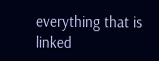everything that is linked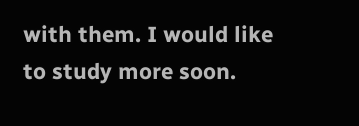with them. I would like to study more soon.